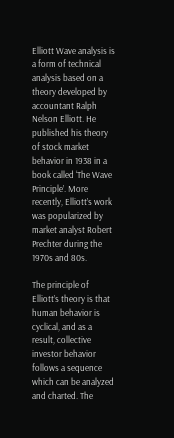Elliott Wave analysis is a form of technical analysis based on a theory developed by accountant Ralph Nelson Elliott. He published his theory of stock market behavior in 1938 in a book called ‘The Wave Principle’. More recently, Elliott’s work was popularized by market analyst Robert Prechter during the 1970s and 80s.

The principle of Elliott’s theory is that human behavior is cyclical, and as a result, collective investor behavior follows a sequence which can be analyzed and charted. The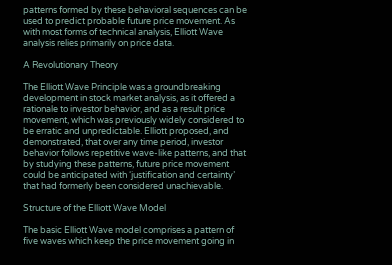patterns formed by these behavioral sequences can be used to predict probable future price movement. As with most forms of technical analysis, Elliott Wave analysis relies primarily on price data.

A Revolutionary Theory

The Elliott Wave Principle was a groundbreaking development in stock market analysis, as it offered a rationale to investor behavior, and as a result price movement, which was previously widely considered to be erratic and unpredictable. Elliott proposed, and demonstrated, that over any time period, investor behavior follows repetitive wave-like patterns, and that by studying these patterns, future price movement could be anticipated with ‘justification and certainty’ that had formerly been considered unachievable.

Structure of the Elliott Wave Model

The basic Elliott Wave model comprises a pattern of five waves which keep the price movement going in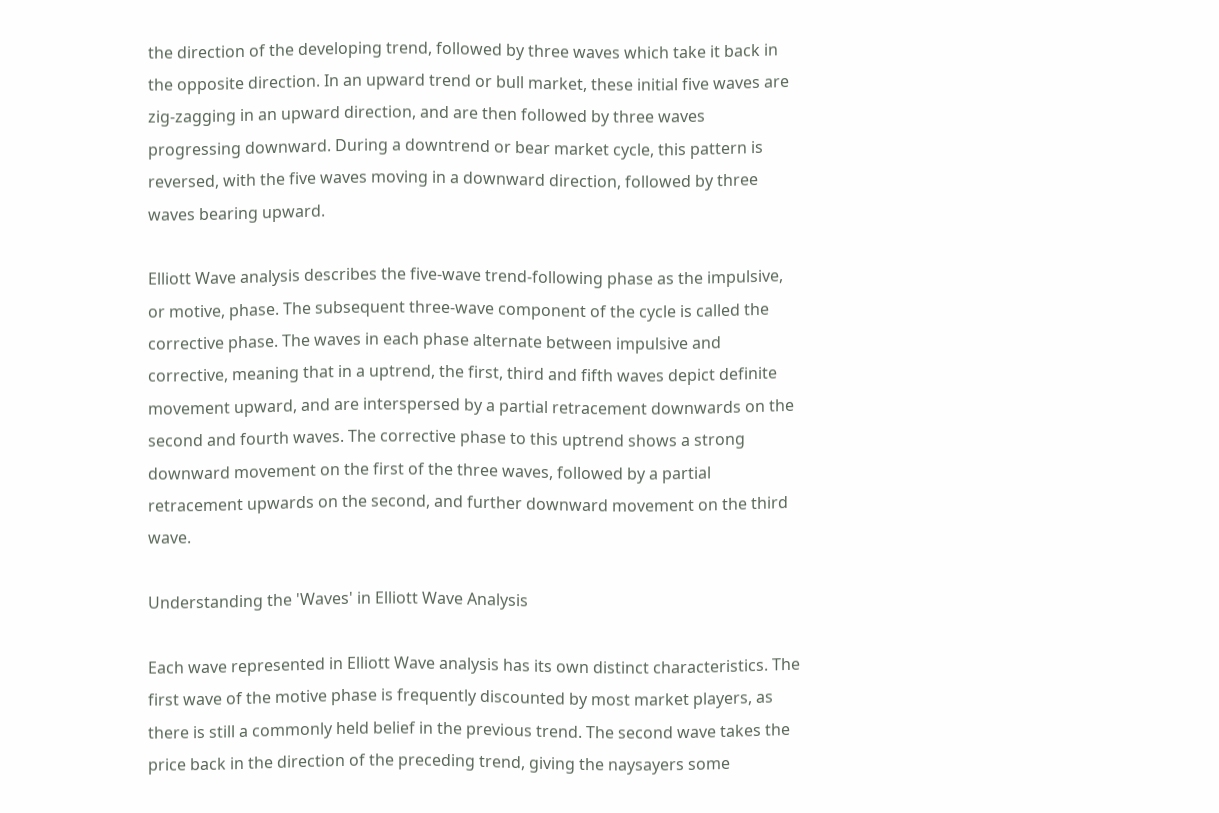the direction of the developing trend, followed by three waves which take it back in the opposite direction. In an upward trend or bull market, these initial five waves are zig-zagging in an upward direction, and are then followed by three waves progressing downward. During a downtrend or bear market cycle, this pattern is reversed, with the five waves moving in a downward direction, followed by three waves bearing upward.

Elliott Wave analysis describes the five-wave trend-following phase as the impulsive, or motive, phase. The subsequent three-wave component of the cycle is called the corrective phase. The waves in each phase alternate between impulsive and corrective, meaning that in a uptrend, the first, third and fifth waves depict definite movement upward, and are interspersed by a partial retracement downwards on the second and fourth waves. The corrective phase to this uptrend shows a strong downward movement on the first of the three waves, followed by a partial retracement upwards on the second, and further downward movement on the third wave.

Understanding the 'Waves' in Elliott Wave Analysis

Each wave represented in Elliott Wave analysis has its own distinct characteristics. The first wave of the motive phase is frequently discounted by most market players, as there is still a commonly held belief in the previous trend. The second wave takes the price back in the direction of the preceding trend, giving the naysayers some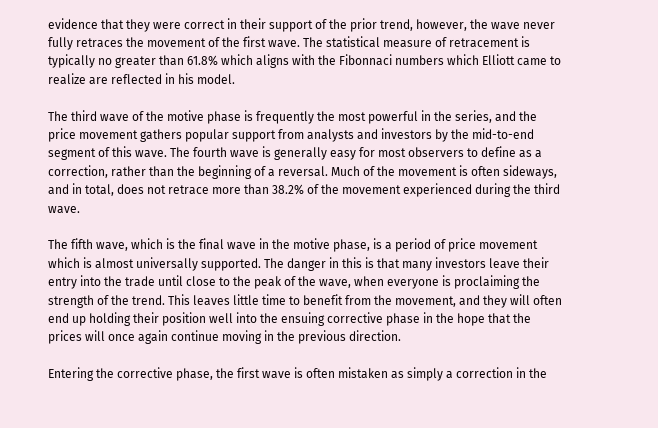evidence that they were correct in their support of the prior trend, however, the wave never fully retraces the movement of the first wave. The statistical measure of retracement is typically no greater than 61.8% which aligns with the Fibonnaci numbers which Elliott came to realize are reflected in his model.

The third wave of the motive phase is frequently the most powerful in the series, and the price movement gathers popular support from analysts and investors by the mid-to-end segment of this wave. The fourth wave is generally easy for most observers to define as a correction, rather than the beginning of a reversal. Much of the movement is often sideways, and in total, does not retrace more than 38.2% of the movement experienced during the third wave.

The fifth wave, which is the final wave in the motive phase, is a period of price movement which is almost universally supported. The danger in this is that many investors leave their entry into the trade until close to the peak of the wave, when everyone is proclaiming the strength of the trend. This leaves little time to benefit from the movement, and they will often end up holding their position well into the ensuing corrective phase in the hope that the prices will once again continue moving in the previous direction.

Entering the corrective phase, the first wave is often mistaken as simply a correction in the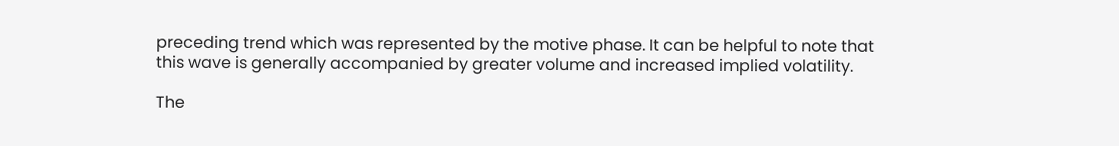preceding trend which was represented by the motive phase. It can be helpful to note that this wave is generally accompanied by greater volume and increased implied volatility.

The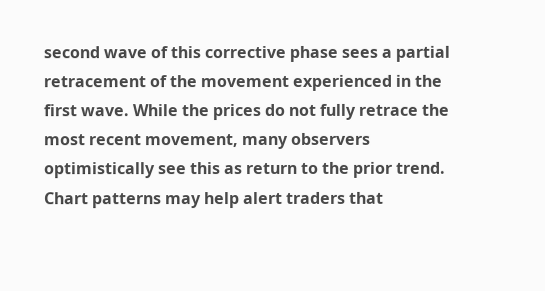second wave of this corrective phase sees a partial retracement of the movement experienced in the first wave. While the prices do not fully retrace the most recent movement, many observers optimistically see this as return to the prior trend. Chart patterns may help alert traders that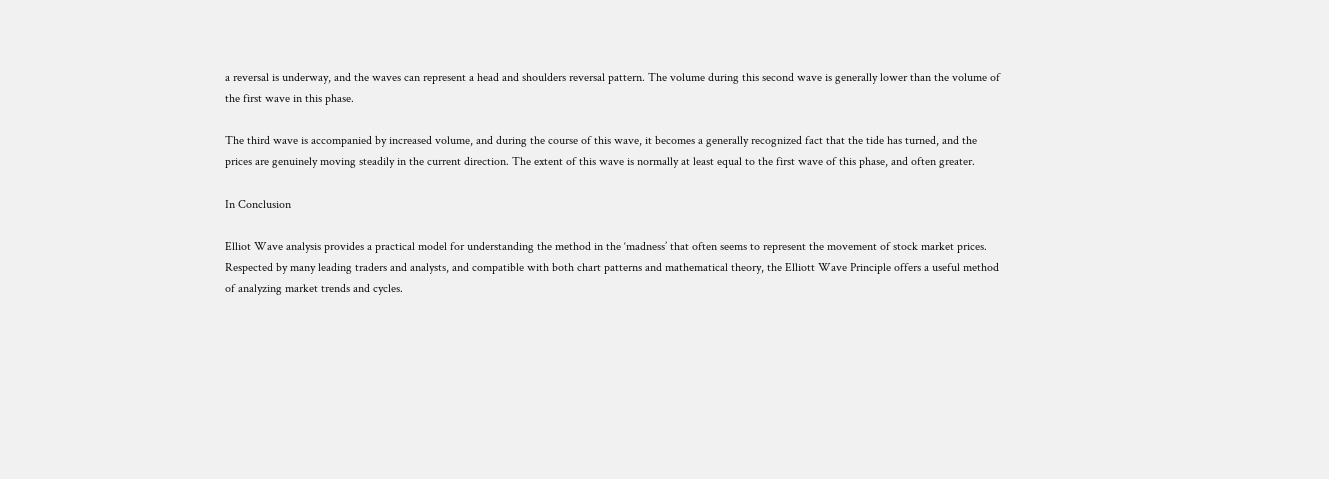a reversal is underway, and the waves can represent a head and shoulders reversal pattern. The volume during this second wave is generally lower than the volume of the first wave in this phase.

The third wave is accompanied by increased volume, and during the course of this wave, it becomes a generally recognized fact that the tide has turned, and the prices are genuinely moving steadily in the current direction. The extent of this wave is normally at least equal to the first wave of this phase, and often greater.

In Conclusion

Elliot Wave analysis provides a practical model for understanding the method in the ‘madness’ that often seems to represent the movement of stock market prices. Respected by many leading traders and analysts, and compatible with both chart patterns and mathematical theory, the Elliott Wave Principle offers a useful method of analyzing market trends and cycles.